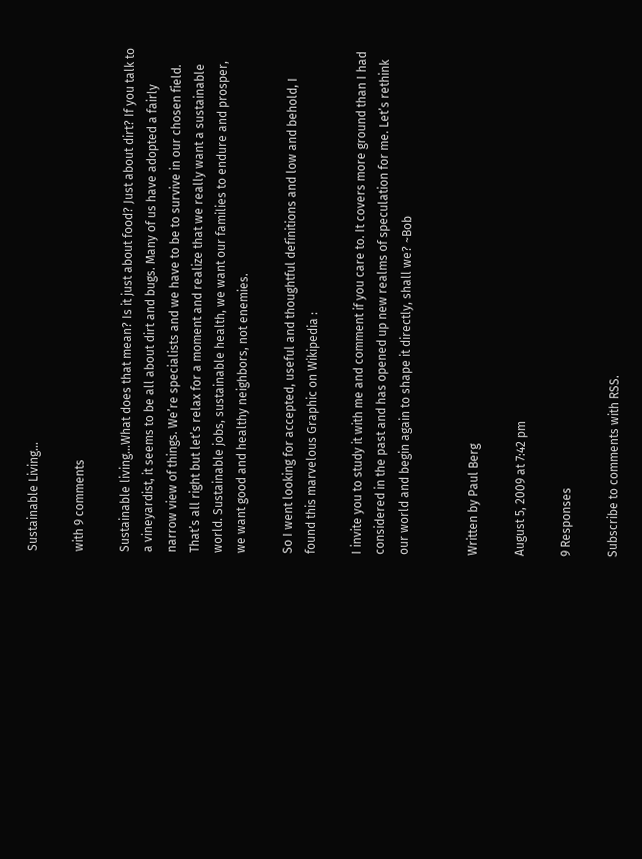Sustainable Living…

with 9 comments

Sustainable living…What does that mean? Is it just about food? Just about dirt? If you talk to a vineyardist, it seems to be all about dirt and bugs. Many of us have adopted a fairly narrow view of things. We’re specialists and we have to be to survive in our chosen field. That’s all right but let’s relax for a moment and realize that we really want a sustainable world. Sustainable jobs, sustainable health, we want our families to endure and prosper, we want good and healthy neighbors, not enemies.

So I went looking for accepted, useful and thoughtful definitions and low and behold, I found this marvelous Graphic on Wikipedia :

I invite you to study it with me and comment if you care to. It covers more ground than I had considered in the past and has opened up new realms of speculation for me. Let’s rethink our world and begin again to shape it directly, shall we? ~Bob


Written by Paul Berg

August 5, 2009 at 7:42 pm

9 Responses

Subscribe to comments with RSS.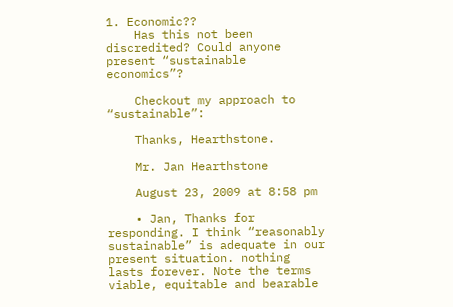1. Economic??
    Has this not been discredited? Could anyone present “sustainable economics”?

    Checkout my approach to “sustainable”:

    Thanks, Hearthstone.

    Mr. Jan Hearthstone

    August 23, 2009 at 8:58 pm

    • Jan, Thanks for responding. I think “reasonably sustainable” is adequate in our present situation. nothing lasts forever. Note the terms viable, equitable and bearable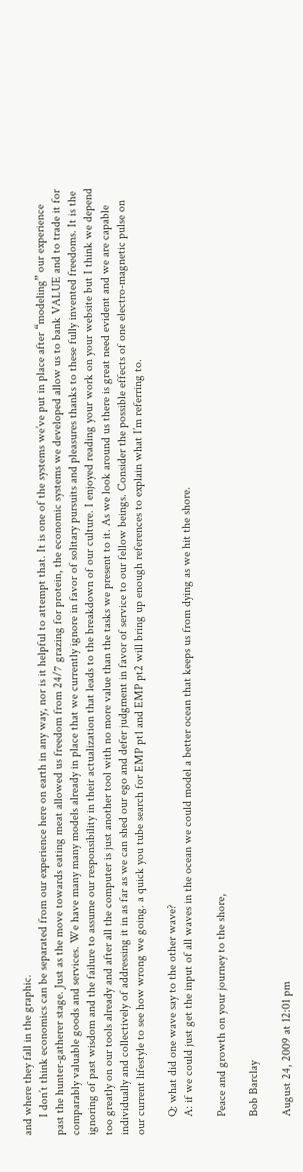and where they fall in the graphic.
      I don’t think economics can be separated from our experience here on earth in any way, nor is it helpful to attempt that. It is one of the systems we’ve put in place after “modeling” our experience past the hunter-gatherer stage. Just as the move towards eating meat allowed us freedom from 24/7 grazing for protein, the economic systems we developed allow us to bank VALUE and to trade it for comparably valuable goods and services. We have many many models already in place that we currently ignore in favor of solitary pursuits and pleasures thanks to these fully invented freedoms. It is the ignoring of past wisdom and the failure to assume our responsibility in their actualization that leads to the breakdown of our culture. I enjoyed reading your work on your website but I think we depend too greatly on our tools already and after all the computer is just another tool with no more value than the tasks we present to it. As we look around us there is great need evident and we are capable individually and collectively of addressing it in as far as we can shed our ego and defer judgment in favor of service to our fellow beings. Consider the possible effects of one electro-magnetic pulse on our current lifestyle to see how wrong we going. a quick you tube search for EMP pt1 and EMP pt2 will bring up enough references to explain what I’m referring to.

      Q: what did one wave say to the other wave?
      A: if we could just get the input of all waves in the ocean we could model a better ocean that keeps us from dying as we hit the shore.

      Peace and growth on your journey to the shore,

      Bob Barclay

      August 24, 2009 at 12:01 pm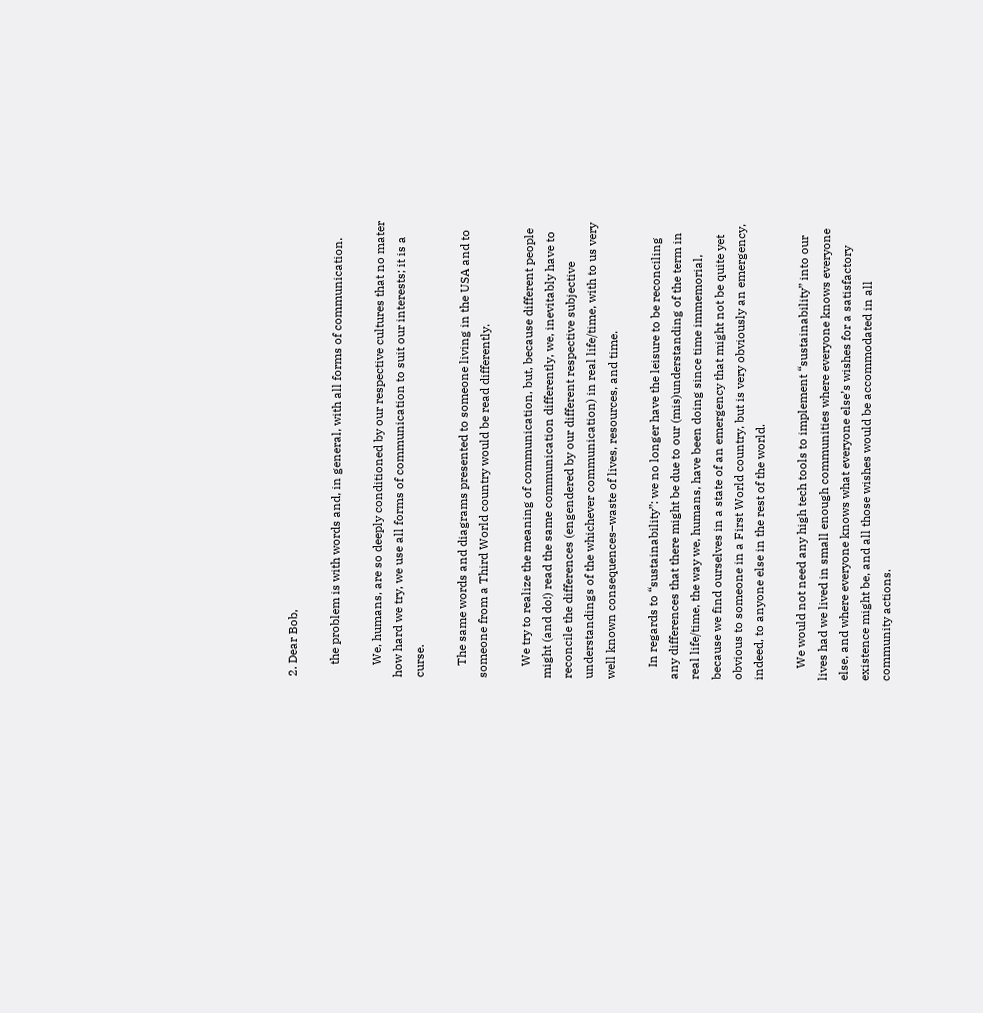2. Dear Bob,

    the problem is with words and, in general, with all forms of communication.

    We, humans, are so deeply conditioned by our respective cultures that no mater how hard we try, we use all forms of communication to suit our interests; it is a curse.

    The same words and diagrams presented to someone living in the USA and to someone from a Third World country would be read differently.

    We try to realize the meaning of communication, but, because different people might (and do!) read the same communication differently, we, inevitably have to reconcile the differences (engendered by our different respective subjective understandings of the whichever communication) in real life/time, with to us very well known consequences–waste of lives, resources, and time.

    In regards to “sustainability”: we no longer have the leisure to be reconciling any differences that there might be due to our (mis)understanding of the term in real life/time, the way we, humans, have been doing since time immemorial, because we find ourselves in a state of an emergency that might not be quite yet obvious to someone in a First World country, but is very obviously an emergency, indeed, to anyone else in the rest of the world.

    We would not need any high tech tools to implement “sustainability” into our lives had we lived in small enough communities where everyone knows everyone else, and where everyone knows what everyone else’s wishes for a satisfactory existence might be, and all those wishes would be accommodated in all community actions.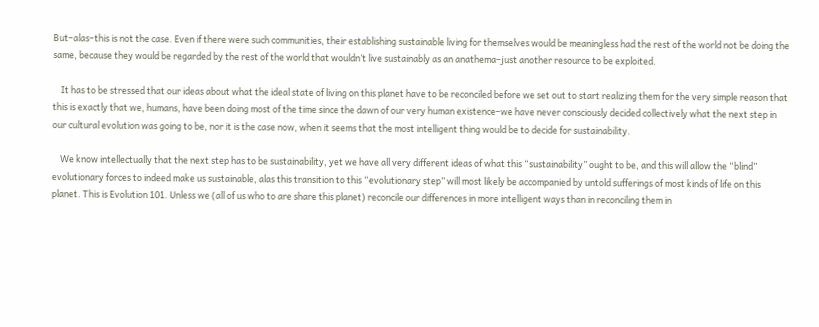But–alas–this is not the case. Even if there were such communities, their establishing sustainable living for themselves would be meaningless had the rest of the world not be doing the same, because they would be regarded by the rest of the world that wouldn’t live sustainably as an anathema–just another resource to be exploited.

    It has to be stressed that our ideas about what the ideal state of living on this planet have to be reconciled before we set out to start realizing them for the very simple reason that this is exactly that we, humans, have been doing most of the time since the dawn of our very human existence–we have never consciously decided collectively what the next step in our cultural evolution was going to be, nor it is the case now, when it seems that the most intelligent thing would be to decide for sustainability.

    We know intellectually that the next step has to be sustainability, yet we have all very different ideas of what this “sustainability” ought to be, and this will allow the “blind” evolutionary forces to indeed make us sustainable, alas this transition to this “evolutionary step” will most likely be accompanied by untold sufferings of most kinds of life on this planet. This is Evolution 101. Unless we (all of us who to are share this planet) reconcile our differences in more intelligent ways than in reconciling them in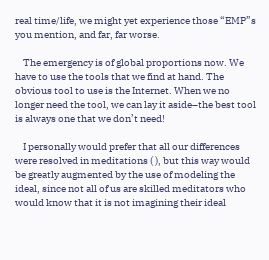real time/life, we might yet experience those “EMP”s you mention, and far, far worse.

    The emergency is of global proportions now. We have to use the tools that we find at hand. The obvious tool to use is the Internet. When we no longer need the tool, we can lay it aside–the best tool is always one that we don’t need!

    I personally would prefer that all our differences were resolved in meditations ( ), but this way would be greatly augmented by the use of modeling the ideal, since not all of us are skilled meditators who would know that it is not imagining their ideal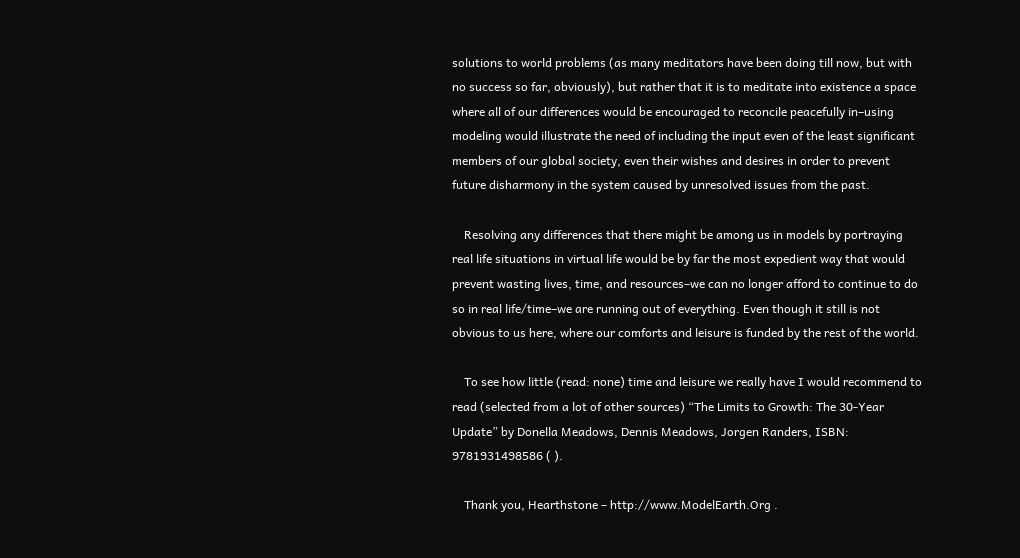solutions to world problems (as many meditators have been doing till now, but with no success so far, obviously), but rather that it is to meditate into existence a space where all of our differences would be encouraged to reconcile peacefully in–using modeling would illustrate the need of including the input even of the least significant members of our global society, even their wishes and desires in order to prevent future disharmony in the system caused by unresolved issues from the past.

    Resolving any differences that there might be among us in models by portraying real life situations in virtual life would be by far the most expedient way that would prevent wasting lives, time, and resources–we can no longer afford to continue to do so in real life/time–we are running out of everything. Even though it still is not obvious to us here, where our comforts and leisure is funded by the rest of the world.

    To see how little (read: none) time and leisure we really have I would recommend to read (selected from a lot of other sources) “The Limits to Growth: The 30-Year Update” by Donella Meadows, Dennis Meadows, Jorgen Randers, ISBN: 9781931498586 ( ).

    Thank you, Hearthstone – http://www.ModelEarth.Org .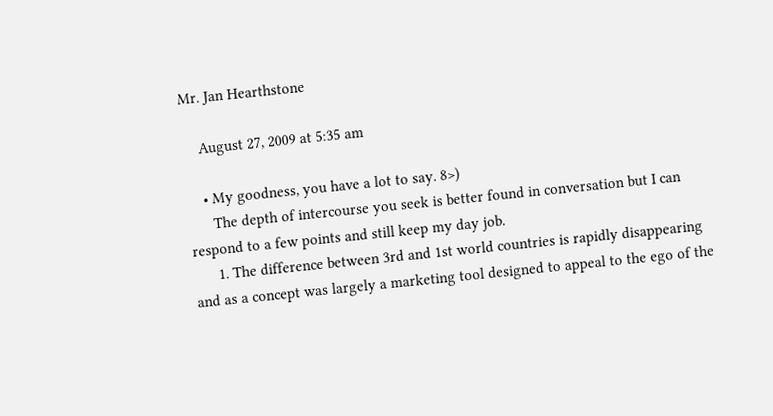Mr. Jan Hearthstone

    August 27, 2009 at 5:35 am

    • My goodness, you have a lot to say. 8>)
      The depth of intercourse you seek is better found in conversation but I can respond to a few points and still keep my day job.
      1. The difference between 3rd and 1st world countries is rapidly disappearing and as a concept was largely a marketing tool designed to appeal to the ego of the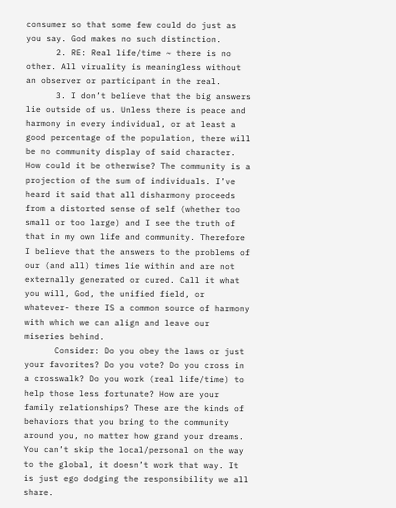consumer so that some few could do just as you say. God makes no such distinction.
      2. RE: Real life/time ~ there is no other. All viruality is meaningless without an observer or participant in the real.
      3. I don’t believe that the big answers lie outside of us. Unless there is peace and harmony in every individual, or at least a good percentage of the population, there will be no community display of said character. How could it be otherwise? The community is a projection of the sum of individuals. I’ve heard it said that all disharmony proceeds from a distorted sense of self (whether too small or too large) and I see the truth of that in my own life and community. Therefore I believe that the answers to the problems of our (and all) times lie within and are not externally generated or cured. Call it what you will, God, the unified field, or whatever- there IS a common source of harmony with which we can align and leave our miseries behind.
      Consider: Do you obey the laws or just your favorites? Do you vote? Do you cross in a crosswalk? Do you work (real life/time) to help those less fortunate? How are your family relationships? These are the kinds of behaviors that you bring to the community around you, no matter how grand your dreams. You can’t skip the local/personal on the way to the global, it doesn’t work that way. It is just ego dodging the responsibility we all share.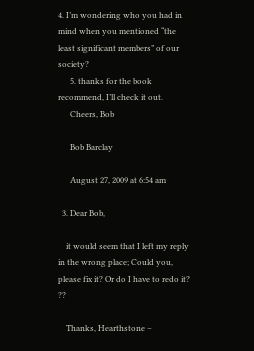4. I’m wondering who you had in mind when you mentioned “the least significant members” of our society?
      5. thanks for the book recommend, I’ll check it out.
      Cheers, Bob

      Bob Barclay

      August 27, 2009 at 6:54 am

  3. Dear Bob,

    it would seem that I left my reply in the wrong place; Could you, please fix it? Or do I have to redo it? ??

    Thanks, Hearthstone –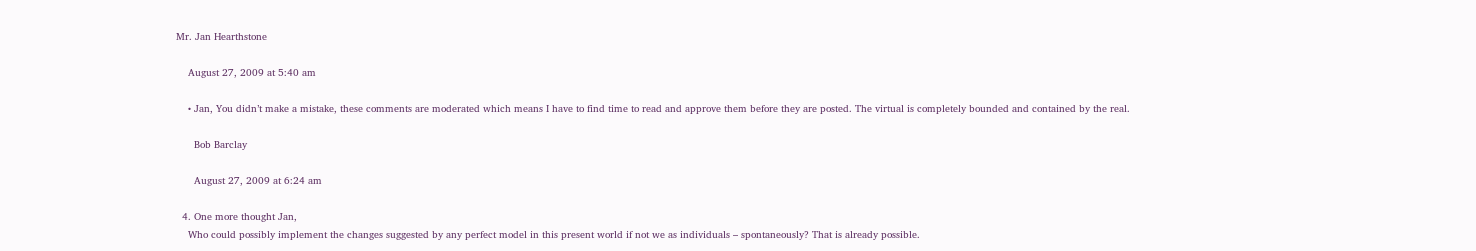Mr. Jan Hearthstone

    August 27, 2009 at 5:40 am

    • Jan, You didn’t make a mistake, these comments are moderated which means I have to find time to read and approve them before they are posted. The virtual is completely bounded and contained by the real.

      Bob Barclay

      August 27, 2009 at 6:24 am

  4. One more thought Jan,
    Who could possibly implement the changes suggested by any perfect model in this present world if not we as individuals – spontaneously? That is already possible.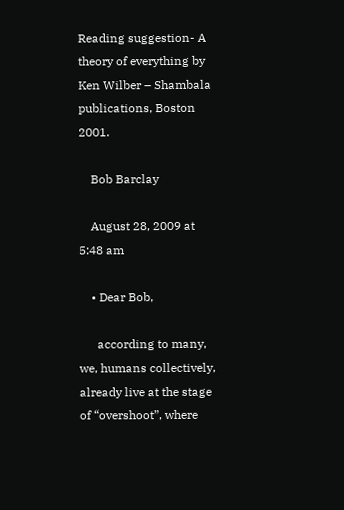Reading suggestion- A theory of everything by Ken Wilber – Shambala publications, Boston 2001.

    Bob Barclay

    August 28, 2009 at 5:48 am

    • Dear Bob,

      according to many, we, humans collectively, already live at the stage of “overshoot”, where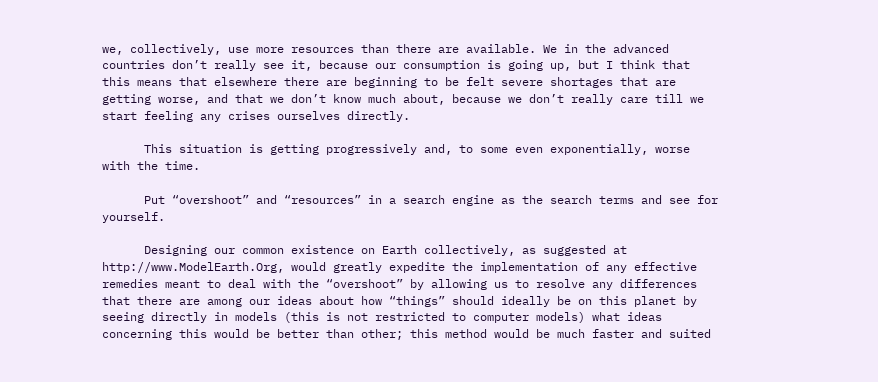we, collectively, use more resources than there are available. We in the advanced countries don’t really see it, because our consumption is going up, but I think that this means that elsewhere there are beginning to be felt severe shortages that are getting worse, and that we don’t know much about, because we don’t really care till we start feeling any crises ourselves directly.

      This situation is getting progressively and, to some even exponentially, worse with the time.

      Put “overshoot” and “resources” in a search engine as the search terms and see for yourself.

      Designing our common existence on Earth collectively, as suggested at http://www.ModelEarth.Org, would greatly expedite the implementation of any effective remedies meant to deal with the “overshoot” by allowing us to resolve any differences that there are among our ideas about how “things” should ideally be on this planet by seeing directly in models (this is not restricted to computer models) what ideas concerning this would be better than other; this method would be much faster and suited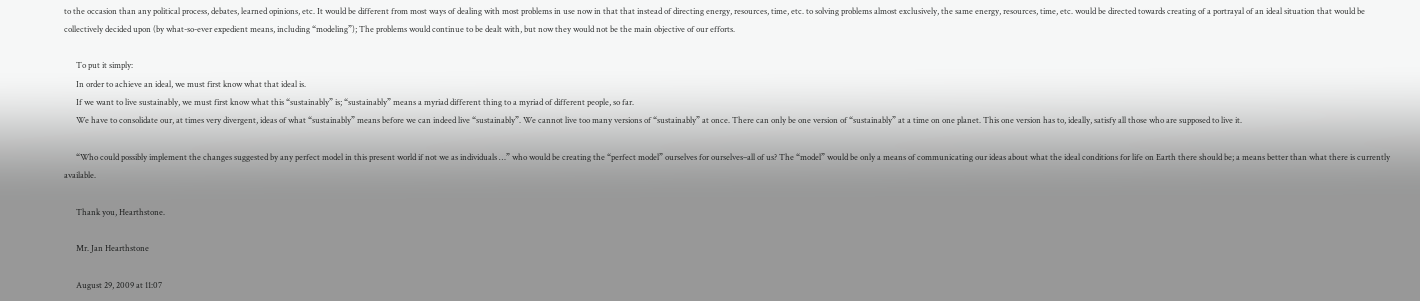to the occasion than any political process, debates, learned opinions, etc. It would be different from most ways of dealing with most problems in use now in that that instead of directing energy, resources, time, etc. to solving problems almost exclusively, the same energy, resources, time, etc. would be directed towards creating of a portrayal of an ideal situation that would be collectively decided upon (by what-so-ever expedient means, including “modeling”); The problems would continue to be dealt with, but now they would not be the main objective of our efforts.

      To put it simply:
      In order to achieve an ideal, we must first know what that ideal is.
      If we want to live sustainably, we must first know what this “sustainably” is; “sustainably” means a myriad different thing to a myriad of different people, so far.
      We have to consolidate our, at times very divergent, ideas of what “sustainably” means before we can indeed live “sustainably”. We cannot live too many versions of “sustainably” at once. There can only be one version of “sustainably” at a time on one planet. This one version has to, ideally, satisfy all those who are supposed to live it.

      “Who could possibly implement the changes suggested by any perfect model in this present world if not we as individuals …” who would be creating the “perfect model” ourselves for ourselves–all of us? The “model” would be only a means of communicating our ideas about what the ideal conditions for life on Earth there should be; a means better than what there is currently available.

      Thank you, Hearthstone.

      Mr. Jan Hearthstone

      August 29, 2009 at 11:07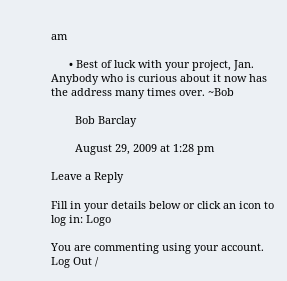am

      • Best of luck with your project, Jan. Anybody who is curious about it now has the address many times over. ~Bob

        Bob Barclay

        August 29, 2009 at 1:28 pm

Leave a Reply

Fill in your details below or click an icon to log in: Logo

You are commenting using your account. Log Out /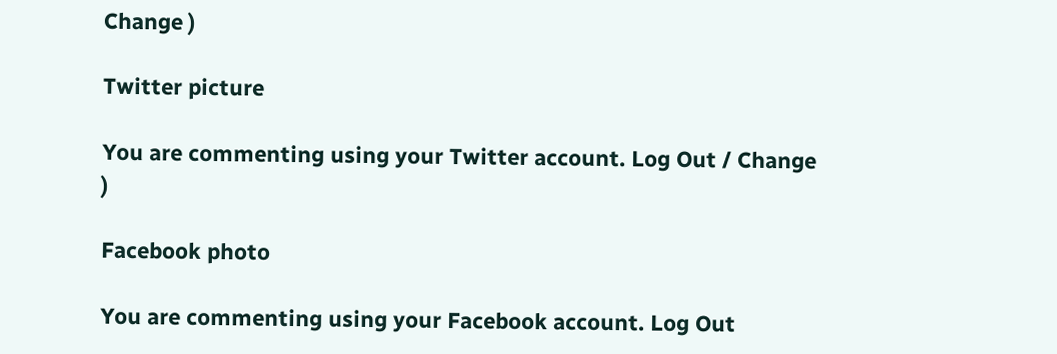Change )

Twitter picture

You are commenting using your Twitter account. Log Out / Change )

Facebook photo

You are commenting using your Facebook account. Log Out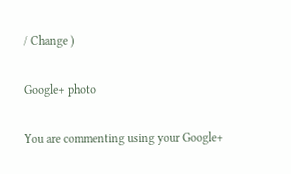/ Change )

Google+ photo

You are commenting using your Google+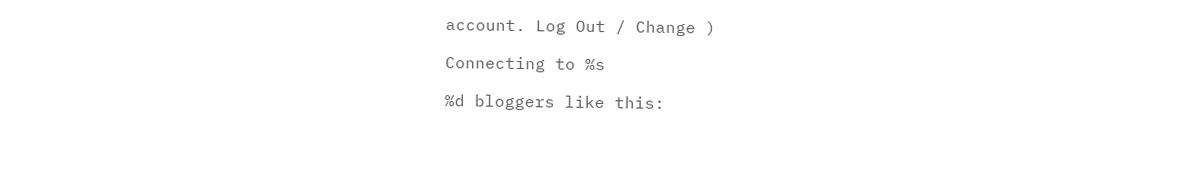account. Log Out / Change )

Connecting to %s

%d bloggers like this: